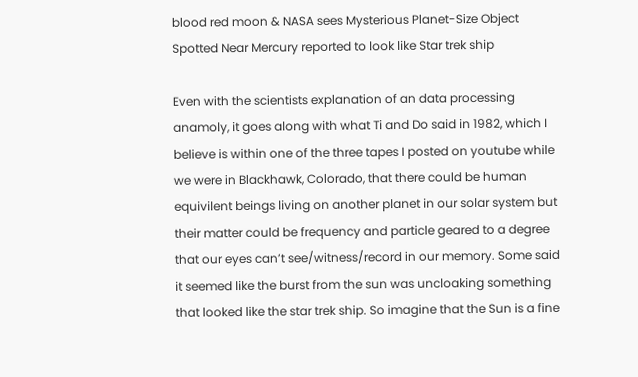blood red moon & NASA sees Mysterious Planet-Size Object Spotted Near Mercury reported to look like Star trek ship

Even with the scientists explanation of an data processing anamoly, it goes along with what Ti and Do said in 1982, which I believe is within one of the three tapes I posted on youtube while we were in Blackhawk, Colorado, that there could be human equivilent beings living on another planet in our solar system but their matter could be frequency and particle geared to a degree that our eyes can’t see/witness/record in our memory. Some said it seemed like the burst from the sun was uncloaking something that looked like the star trek ship. So imagine that the Sun is a fine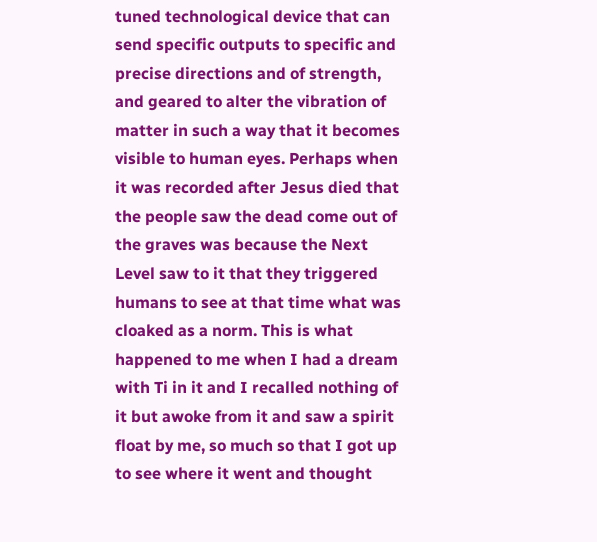tuned technological device that can send specific outputs to specific and precise directions and of strength, and geared to alter the vibration of matter in such a way that it becomes visible to human eyes. Perhaps when it was recorded after Jesus died that the people saw the dead come out of the graves was because the Next Level saw to it that they triggered humans to see at that time what was cloaked as a norm. This is what happened to me when I had a dream with Ti in it and I recalled nothing of it but awoke from it and saw a spirit float by me, so much so that I got up to see where it went and thought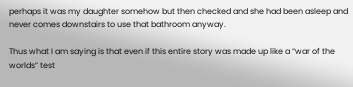perhaps it was my daughter somehow but then checked and she had been asleep and never comes downstairs to use that bathroom anyway.

Thus what I am saying is that even if this entire story was made up like a “war of the worlds” test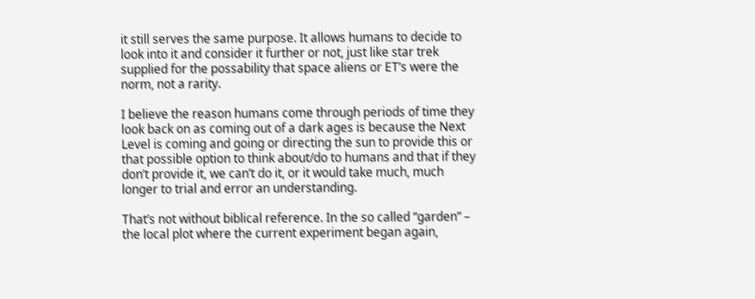it still serves the same purpose. It allows humans to decide to look into it and consider it further or not, just like star trek supplied for the possability that space aliens or ET’s were the norm, not a rarity.

I believe the reason humans come through periods of time they look back on as coming out of a dark ages is because the Next Level is coming and going or directing the sun to provide this or that possible option to think about/do to humans and that if they don’t provide it, we can’t do it, or it would take much, much longer to trial and error an understanding.

That’s not without biblical reference. In the so called “garden” – the local plot where the current experiment began again,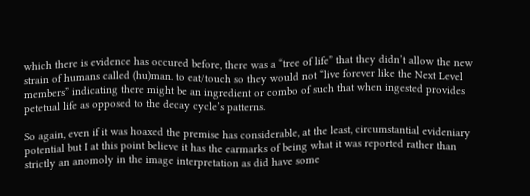which there is evidence has occured before, there was a “tree of life” that they didn’t allow the new strain of humans called (hu)man. to eat/touch so they would not “live forever like the Next Level members” indicating there might be an ingredient or combo of such that when ingested provides petetual life as opposed to the decay cycle’s patterns.

So again, even if it was hoaxed the premise has considerable, at the least, circumstantial evideniary potential but I at this point believe it has the earmarks of being what it was reported rather than strictly an anomoly in the image interpretation as did have some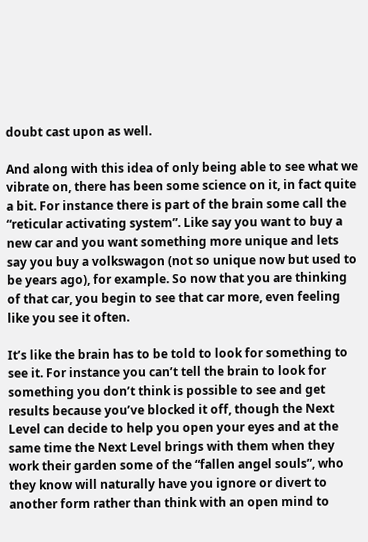doubt cast upon as well.

And along with this idea of only being able to see what we vibrate on, there has been some science on it, in fact quite a bit. For instance there is part of the brain some call the “reticular activating system”. Like say you want to buy a new car and you want something more unique and lets say you buy a volkswagon (not so unique now but used to be years ago), for example. So now that you are thinking of that car, you begin to see that car more, even feeling like you see it often.

It’s like the brain has to be told to look for something to see it. For instance you can’t tell the brain to look for something you don’t think is possible to see and get results because you’ve blocked it off, though the Next Level can decide to help you open your eyes and at the same time the Next Level brings with them when they work their garden some of the “fallen angel souls”, who they know will naturally have you ignore or divert to another form rather than think with an open mind to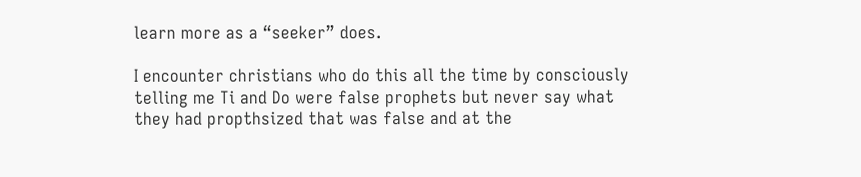learn more as a “seeker” does.

I encounter christians who do this all the time by consciously telling me Ti and Do were false prophets but never say what they had propthsized that was false and at the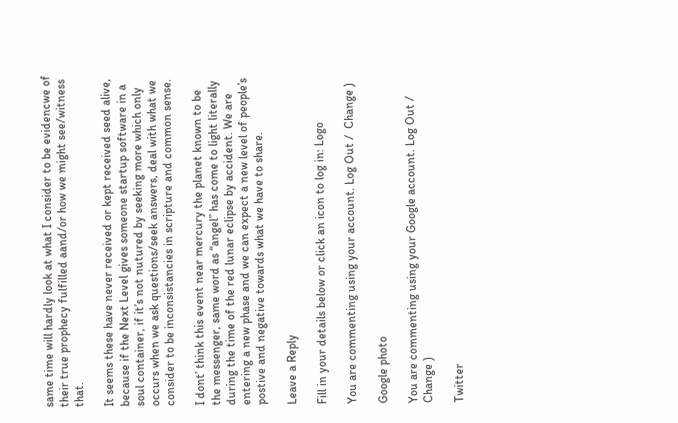same time will hardly look at what I consider to be evidencwe of their true prophecy fulfilled aand/or how we might see/witness that.

It seems these have never received or kept received seed alive, because if the Next Level gives someone startup software in a soul container, if it’s not nutured by seeking more which only occurs when we ask questions/seek answers, deal with what we consider to be inconsistancies in scripture and common sense.

I dont’ think this event near mercury the planet known to be the messenger, same word as “angel” has come to light literally during the time of the red lunar eclipse by accident. We are entering a new phase and we can expect a new level of people’s postive and negative towards what we have to share.

Leave a Reply

Fill in your details below or click an icon to log in: Logo

You are commenting using your account. Log Out /  Change )

Google photo

You are commenting using your Google account. Log Out /  Change )

Twitter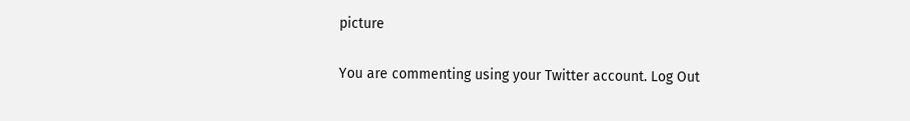picture

You are commenting using your Twitter account. Log Out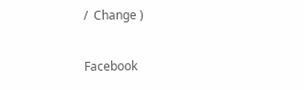/  Change )

Facebook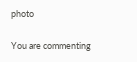photo

You are commenting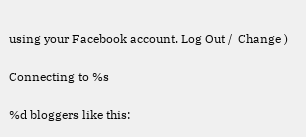using your Facebook account. Log Out /  Change )

Connecting to %s

%d bloggers like this: